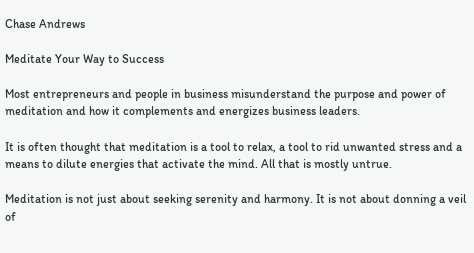Chase Andrews

Meditate Your Way to Success

Most entrepreneurs and people in business misunderstand the purpose and power of meditation and how it complements and energizes business leaders.

It is often thought that meditation is a tool to relax, a tool to rid unwanted stress and a means to dilute energies that activate the mind. All that is mostly untrue.

Meditation is not just about seeking serenity and harmony. It is not about donning a veil of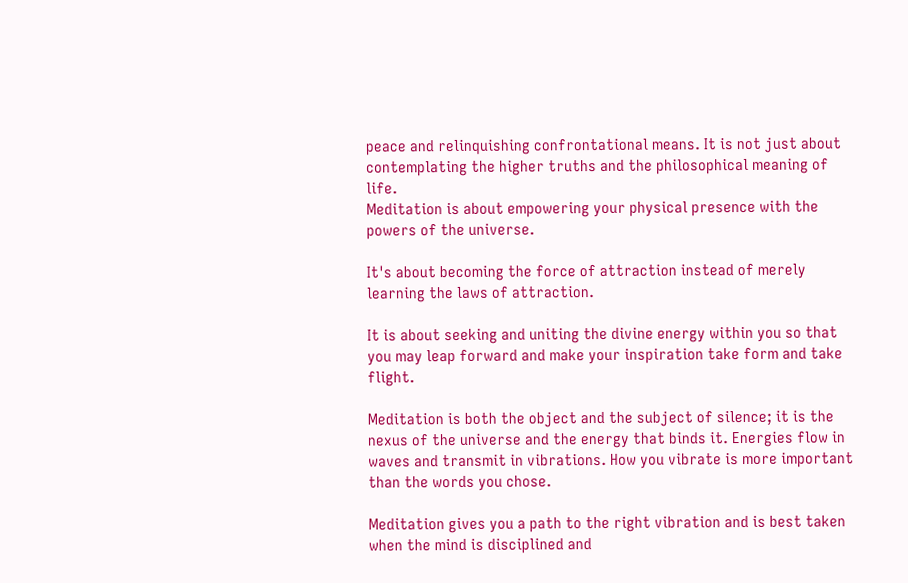peace and relinquishing confrontational means. It is not just about contemplating the higher truths and the philosophical meaning of life.
Meditation is about empowering your physical presence with the powers of the universe.

It's about becoming the force of attraction instead of merely learning the laws of attraction.

It is about seeking and uniting the divine energy within you so that you may leap forward and make your inspiration take form and take flight.

Meditation is both the object and the subject of silence; it is the nexus of the universe and the energy that binds it. Energies flow in waves and transmit in vibrations. How you vibrate is more important than the words you chose.

Meditation gives you a path to the right vibration and is best taken when the mind is disciplined and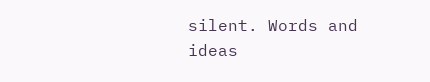silent. Words and ideas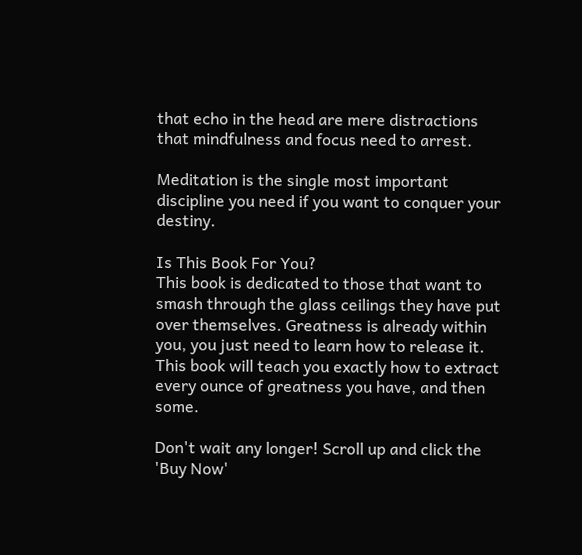that echo in the head are mere distractions that mindfulness and focus need to arrest.

Meditation is the single most important discipline you need if you want to conquer your destiny.

Is This Book For You?
This book is dedicated to those that want to smash through the glass ceilings they have put over themselves. Greatness is already within you, you just need to learn how to release it. This book will teach you exactly how to extract every ounce of greatness you have, and then some.

Don't wait any longer! Scroll up and click the 'Buy Now'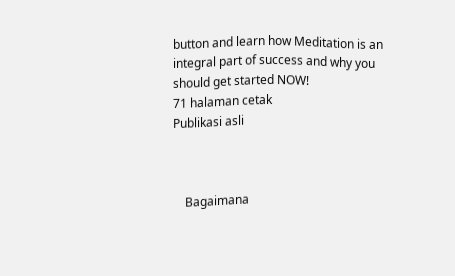button and learn how Meditation is an integral part of success and why you should get started NOW!
71 halaman cetak
Publikasi asli



    Bagaimana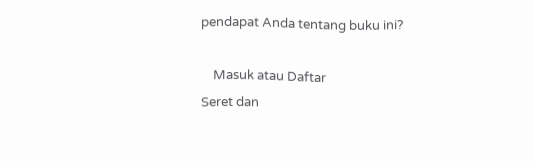pendapat Anda tentang buku ini?

    Masuk atau Daftar
Seret dan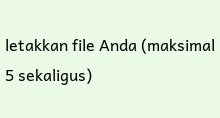letakkan file Anda (maksimal 5 sekaligus)